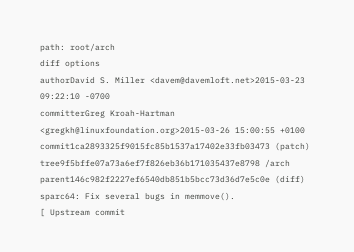path: root/arch
diff options
authorDavid S. Miller <davem@davemloft.net>2015-03-23 09:22:10 -0700
committerGreg Kroah-Hartman <gregkh@linuxfoundation.org>2015-03-26 15:00:55 +0100
commit1ca2893325f9015fc85b1537a17402e33fb03473 (patch)
tree9f5bffe07a73a6ef7f826eb36b171035437e8798 /arch
parent146c982f2227ef6540db851b5bcc73d36d7e5c0e (diff)
sparc64: Fix several bugs in memmove().
[ Upstream commit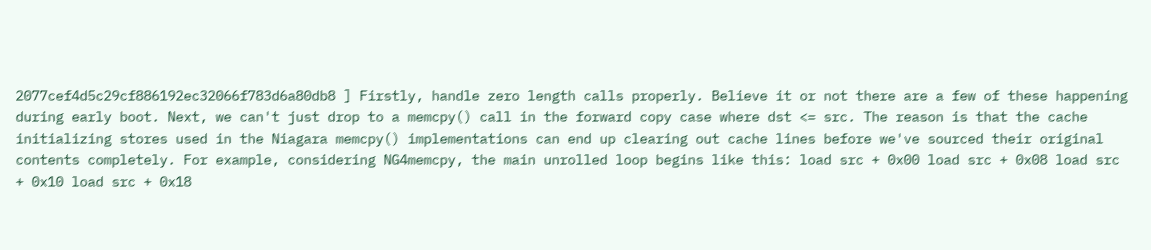2077cef4d5c29cf886192ec32066f783d6a80db8 ] Firstly, handle zero length calls properly. Believe it or not there are a few of these happening during early boot. Next, we can't just drop to a memcpy() call in the forward copy case where dst <= src. The reason is that the cache initializing stores used in the Niagara memcpy() implementations can end up clearing out cache lines before we've sourced their original contents completely. For example, considering NG4memcpy, the main unrolled loop begins like this: load src + 0x00 load src + 0x08 load src + 0x10 load src + 0x18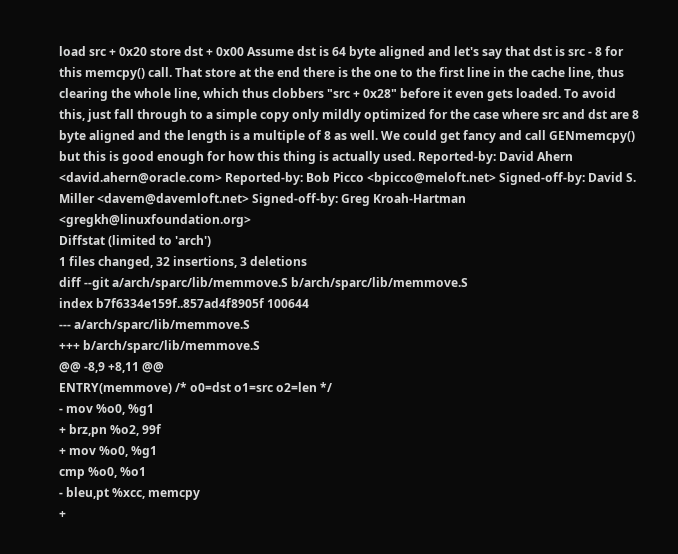load src + 0x20 store dst + 0x00 Assume dst is 64 byte aligned and let's say that dst is src - 8 for this memcpy() call. That store at the end there is the one to the first line in the cache line, thus clearing the whole line, which thus clobbers "src + 0x28" before it even gets loaded. To avoid this, just fall through to a simple copy only mildly optimized for the case where src and dst are 8 byte aligned and the length is a multiple of 8 as well. We could get fancy and call GENmemcpy() but this is good enough for how this thing is actually used. Reported-by: David Ahern <david.ahern@oracle.com> Reported-by: Bob Picco <bpicco@meloft.net> Signed-off-by: David S. Miller <davem@davemloft.net> Signed-off-by: Greg Kroah-Hartman <gregkh@linuxfoundation.org>
Diffstat (limited to 'arch')
1 files changed, 32 insertions, 3 deletions
diff --git a/arch/sparc/lib/memmove.S b/arch/sparc/lib/memmove.S
index b7f6334e159f..857ad4f8905f 100644
--- a/arch/sparc/lib/memmove.S
+++ b/arch/sparc/lib/memmove.S
@@ -8,9 +8,11 @@
ENTRY(memmove) /* o0=dst o1=src o2=len */
- mov %o0, %g1
+ brz,pn %o2, 99f
+ mov %o0, %g1
cmp %o0, %o1
- bleu,pt %xcc, memcpy
+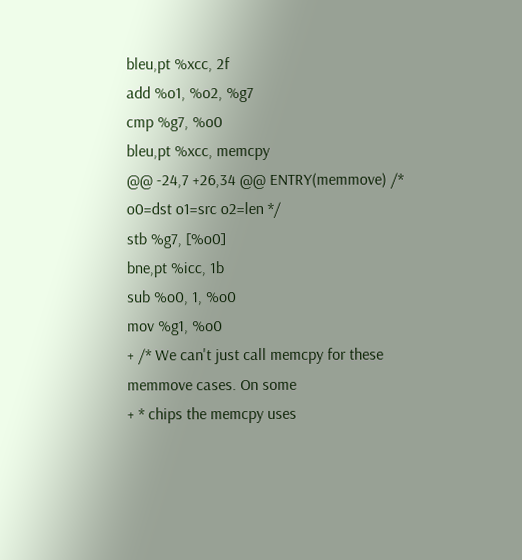bleu,pt %xcc, 2f
add %o1, %o2, %g7
cmp %g7, %o0
bleu,pt %xcc, memcpy
@@ -24,7 +26,34 @@ ENTRY(memmove) /* o0=dst o1=src o2=len */
stb %g7, [%o0]
bne,pt %icc, 1b
sub %o0, 1, %o0
mov %g1, %o0
+ /* We can't just call memcpy for these memmove cases. On some
+ * chips the memcpy uses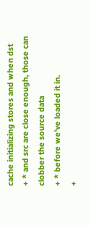cache initializing stores and when dst
+ * and src are close enough, those can clobber the source data
+ * before we've loaded it in.
+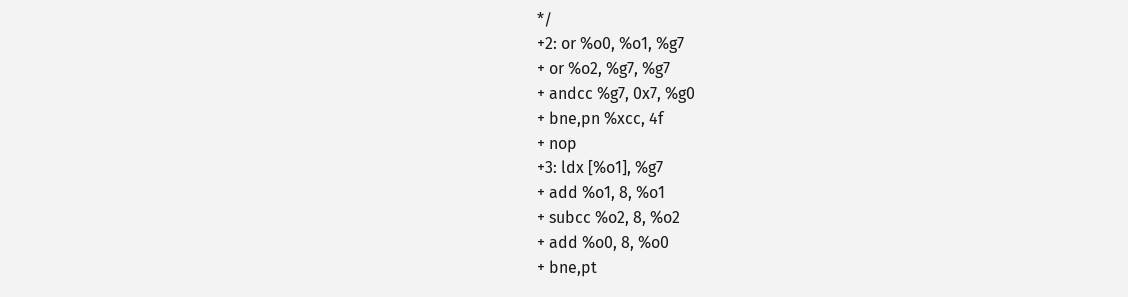*/
+2: or %o0, %o1, %g7
+ or %o2, %g7, %g7
+ andcc %g7, 0x7, %g0
+ bne,pn %xcc, 4f
+ nop
+3: ldx [%o1], %g7
+ add %o1, 8, %o1
+ subcc %o2, 8, %o2
+ add %o0, 8, %o0
+ bne,pt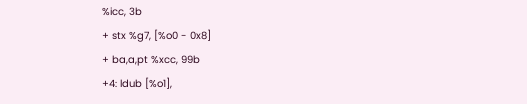%icc, 3b
+ stx %g7, [%o0 - 0x8]
+ ba,a,pt %xcc, 99b
+4: ldub [%o1],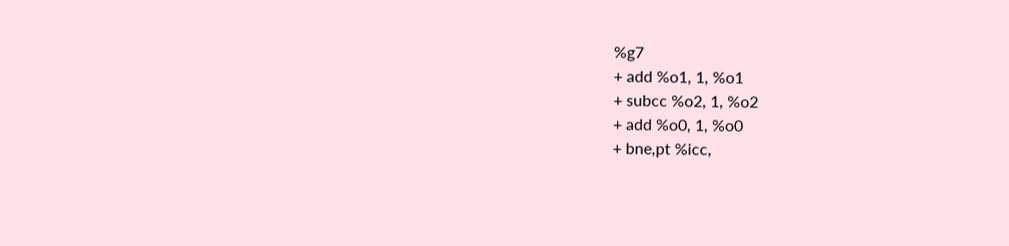%g7
+ add %o1, 1, %o1
+ subcc %o2, 1, %o2
+ add %o0, 1, %o0
+ bne,pt %icc,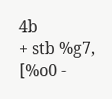4b
+ stb %g7, [%o0 -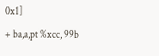0x1]
+ ba,a,pt %xcc, 99b